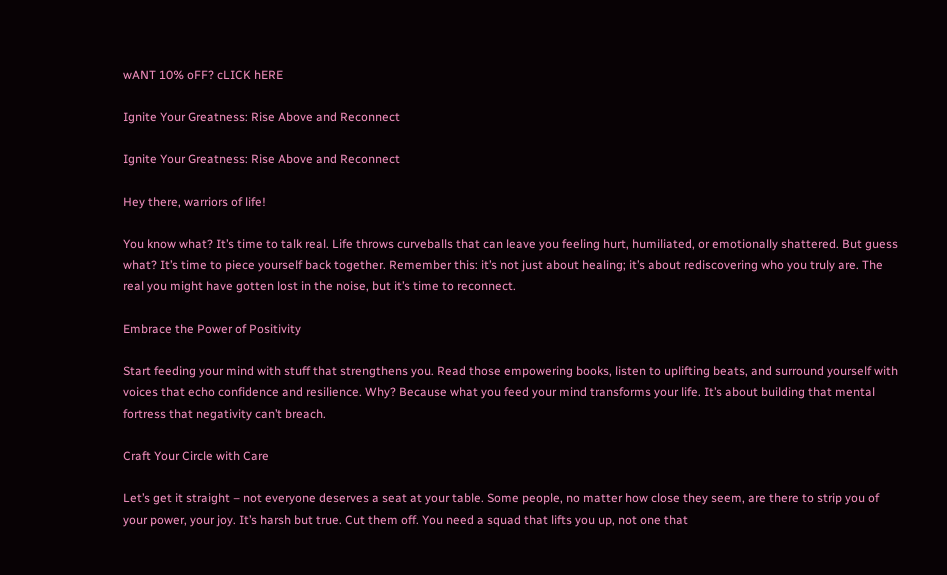wANT 10% oFF? cLICK hERE

Ignite Your Greatness: Rise Above and Reconnect

Ignite Your Greatness: Rise Above and Reconnect

Hey there, warriors of life!

You know what? It’s time to talk real. Life throws curveballs that can leave you feeling hurt, humiliated, or emotionally shattered. But guess what? It’s time to piece yourself back together. Remember this: it’s not just about healing; it’s about rediscovering who you truly are. The real you might have gotten lost in the noise, but it’s time to reconnect.

Embrace the Power of Positivity

Start feeding your mind with stuff that strengthens you. Read those empowering books, listen to uplifting beats, and surround yourself with voices that echo confidence and resilience. Why? Because what you feed your mind transforms your life. It’s about building that mental fortress that negativity can’t breach.

Craft Your Circle with Care

Let’s get it straight – not everyone deserves a seat at your table. Some people, no matter how close they seem, are there to strip you of your power, your joy. It’s harsh but true. Cut them off. You need a squad that lifts you up, not one that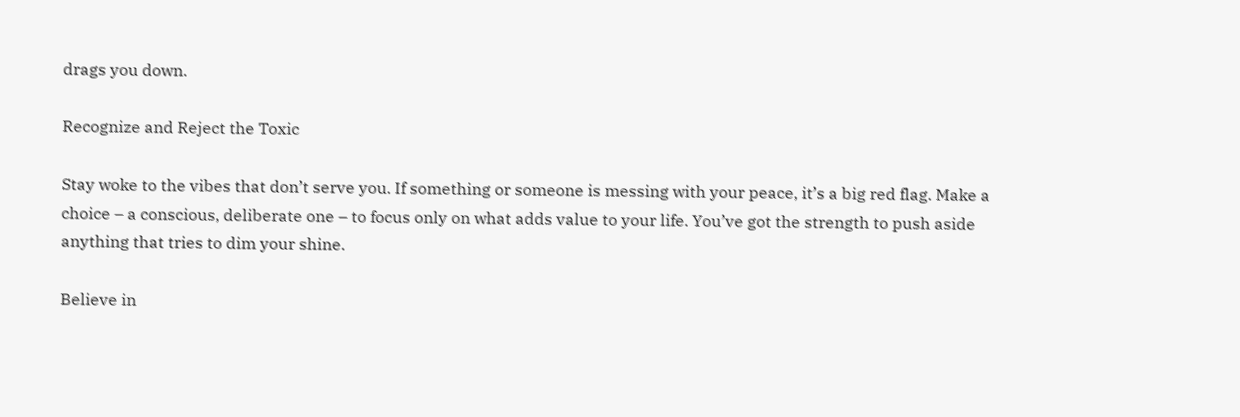drags you down.

Recognize and Reject the Toxic

Stay woke to the vibes that don’t serve you. If something or someone is messing with your peace, it’s a big red flag. Make a choice – a conscious, deliberate one – to focus only on what adds value to your life. You’ve got the strength to push aside anything that tries to dim your shine.

Believe in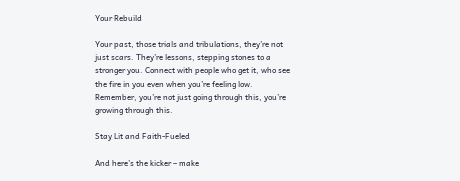Your Rebuild

Your past, those trials and tribulations, they’re not just scars. They’re lessons, stepping stones to a stronger you. Connect with people who get it, who see the fire in you even when you’re feeling low. Remember, you’re not just going through this, you’re growing through this.

Stay Lit and Faith-Fueled

And here’s the kicker – make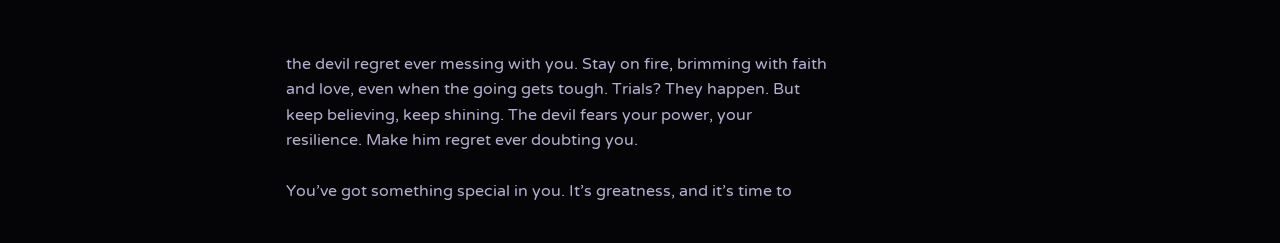the devil regret ever messing with you. Stay on fire, brimming with faith and love, even when the going gets tough. Trials? They happen. But keep believing, keep shining. The devil fears your power, your resilience. Make him regret ever doubting you.

You’ve got something special in you. It’s greatness, and it’s time to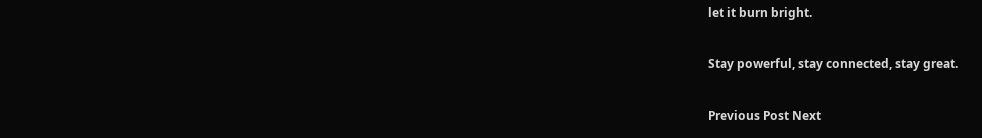let it burn bright.

Stay powerful, stay connected, stay great.

Previous Post Next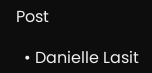Post

  • Danielle Lasit